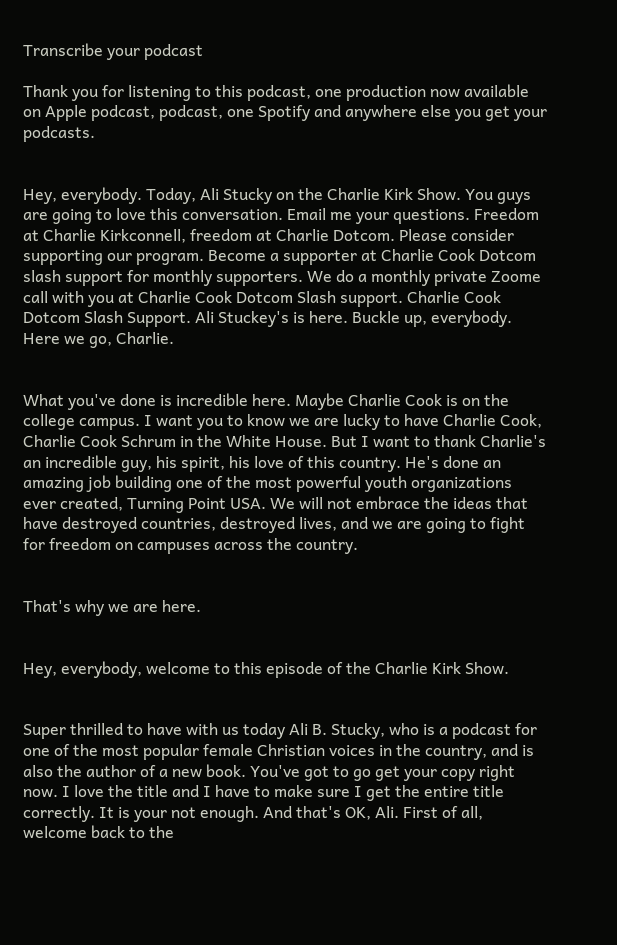Transcribe your podcast

Thank you for listening to this podcast, one production now available on Apple podcast, podcast, one Spotify and anywhere else you get your podcasts.


Hey, everybody. Today, Ali Stucky on the Charlie Kirk Show. You guys are going to love this conversation. Email me your questions. Freedom at Charlie Kirkconnell, freedom at Charlie Dotcom. Please consider supporting our program. Become a supporter at Charlie Cook Dotcom slash support for monthly supporters. We do a monthly private Zoome call with you at Charlie Cook Dotcom Slash support. Charlie Cook Dotcom Slash Support. Ali Stuckey's is here. Buckle up, everybody. Here we go, Charlie.


What you've done is incredible here. Maybe Charlie Cook is on the college campus. I want you to know we are lucky to have Charlie Cook, Charlie Cook Schrum in the White House. But I want to thank Charlie's an incredible guy, his spirit, his love of this country. He's done an amazing job building one of the most powerful youth organizations ever created, Turning Point USA. We will not embrace the ideas that have destroyed countries, destroyed lives, and we are going to fight for freedom on campuses across the country.


That's why we are here.


Hey, everybody, welcome to this episode of the Charlie Kirk Show.


Super thrilled to have with us today Ali B. Stucky, who is a podcast for one of the most popular female Christian voices in the country, and is also the author of a new book. You've got to go get your copy right now. I love the title and I have to make sure I get the entire title correctly. It is your not enough. And that's OK, Ali. First of all, welcome back to the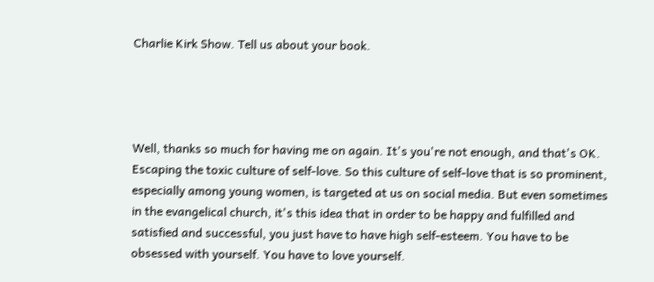Charlie Kirk Show. Tell us about your book.




Well, thanks so much for having me on again. It's you're not enough, and that's OK. Escaping the toxic culture of self-love. So this culture of self-love that is so prominent, especially among young women, is targeted at us on social media. But even sometimes in the evangelical church, it's this idea that in order to be happy and fulfilled and satisfied and successful, you just have to have high self-esteem. You have to be obsessed with yourself. You have to love yourself.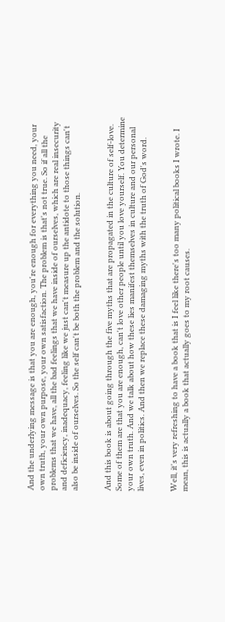And the underlying message is that you are enough, you're enough for everything you need, your own truth, your own purpose, your own satisfaction. The problem is that's not true. So if all the problems that we have, all the bad feelings that we have inside of ourselves, which are real insecurity and deficiency, inadequacy, feeling like we just can't measure up the antidote to those things can't also be inside of ourselves. So the self can't be both the problem and the solution.


And this book is about going through the five myths that are propagated in the culture of self-love. Some of them are that you are enough, can't love other people until you love yourself. You determine your own truth. And we talk about how these lies manifest themselves in culture and our personal lives, even in politics. And then we replace these damaging myths with the truth of God's word.


Well, it's very refreshing to have a book that is I feel like there's too many political books I wrote. I mean, this is actually a book that actually goes to my root causes.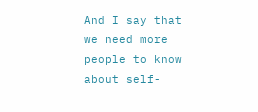And I say that we need more people to know about self-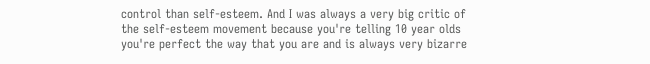control than self-esteem. And I was always a very big critic of the self-esteem movement because you're telling 10 year olds you're perfect the way that you are and is always very bizarre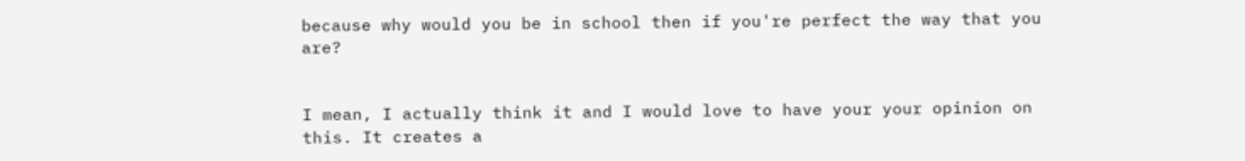because why would you be in school then if you're perfect the way that you are?


I mean, I actually think it and I would love to have your your opinion on this. It creates a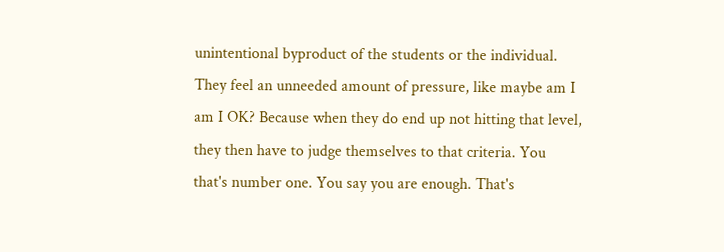unintentional byproduct of the students or the individual. They feel an unneeded amount of pressure, like maybe am I am I OK? Because when they do end up not hitting that level, they then have to judge themselves to that criteria. You that's number one. You say you are enough. That's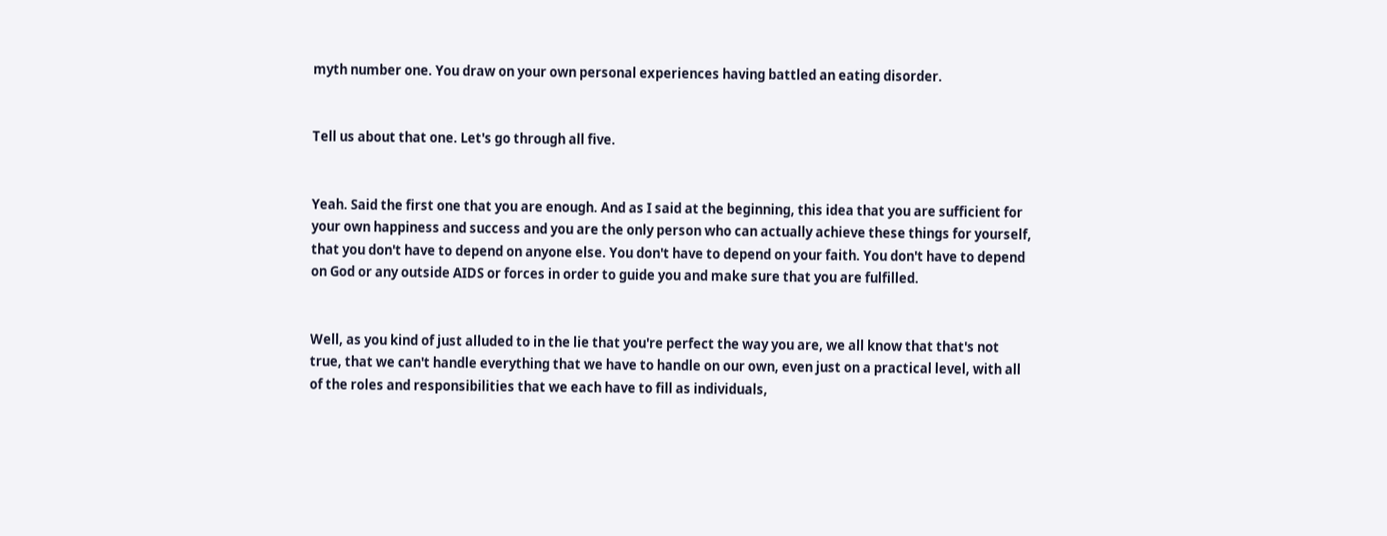myth number one. You draw on your own personal experiences having battled an eating disorder.


Tell us about that one. Let's go through all five.


Yeah. Said the first one that you are enough. And as I said at the beginning, this idea that you are sufficient for your own happiness and success and you are the only person who can actually achieve these things for yourself, that you don't have to depend on anyone else. You don't have to depend on your faith. You don't have to depend on God or any outside AIDS or forces in order to guide you and make sure that you are fulfilled.


Well, as you kind of just alluded to in the lie that you're perfect the way you are, we all know that that's not true, that we can't handle everything that we have to handle on our own, even just on a practical level, with all of the roles and responsibilities that we each have to fill as individuals,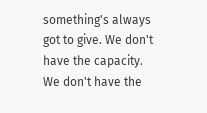something's always got to give. We don't have the capacity. We don't have the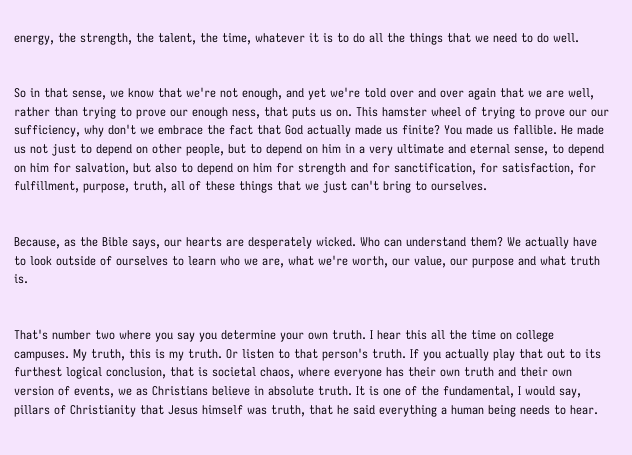energy, the strength, the talent, the time, whatever it is to do all the things that we need to do well.


So in that sense, we know that we're not enough, and yet we're told over and over again that we are well, rather than trying to prove our enough ness, that puts us on. This hamster wheel of trying to prove our our sufficiency, why don't we embrace the fact that God actually made us finite? You made us fallible. He made us not just to depend on other people, but to depend on him in a very ultimate and eternal sense, to depend on him for salvation, but also to depend on him for strength and for sanctification, for satisfaction, for fulfillment, purpose, truth, all of these things that we just can't bring to ourselves.


Because, as the Bible says, our hearts are desperately wicked. Who can understand them? We actually have to look outside of ourselves to learn who we are, what we're worth, our value, our purpose and what truth is.


That's number two where you say you determine your own truth. I hear this all the time on college campuses. My truth, this is my truth. Or listen to that person's truth. If you actually play that out to its furthest logical conclusion, that is societal chaos, where everyone has their own truth and their own version of events, we as Christians believe in absolute truth. It is one of the fundamental, I would say, pillars of Christianity that Jesus himself was truth, that he said everything a human being needs to hear.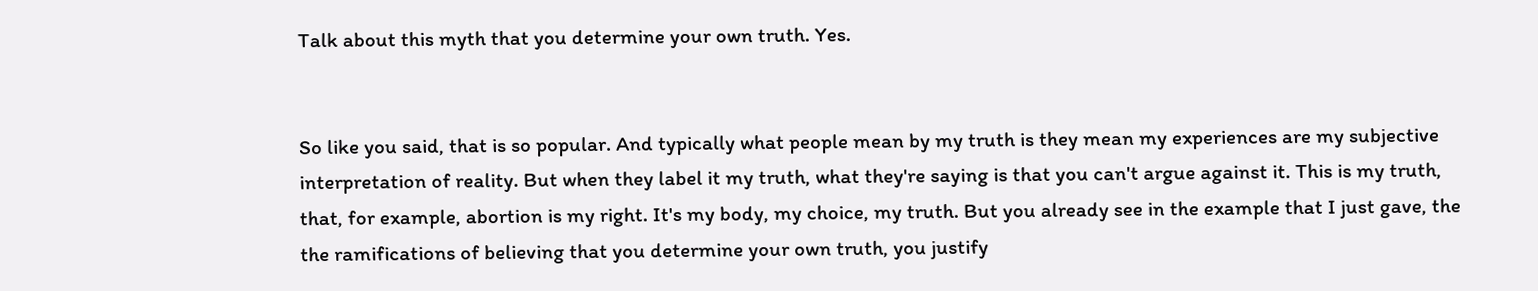Talk about this myth that you determine your own truth. Yes.


So like you said, that is so popular. And typically what people mean by my truth is they mean my experiences are my subjective interpretation of reality. But when they label it my truth, what they're saying is that you can't argue against it. This is my truth, that, for example, abortion is my right. It's my body, my choice, my truth. But you already see in the example that I just gave, the the ramifications of believing that you determine your own truth, you justify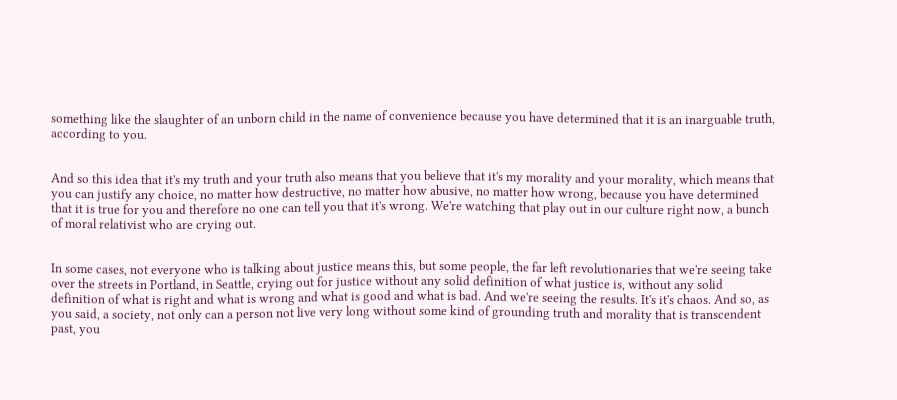something like the slaughter of an unborn child in the name of convenience because you have determined that it is an inarguable truth, according to you.


And so this idea that it's my truth and your truth also means that you believe that it's my morality and your morality, which means that you can justify any choice, no matter how destructive, no matter how abusive, no matter how wrong, because you have determined that it is true for you and therefore no one can tell you that it's wrong. We're watching that play out in our culture right now, a bunch of moral relativist who are crying out.


In some cases, not everyone who is talking about justice means this, but some people, the far left revolutionaries that we're seeing take over the streets in Portland, in Seattle, crying out for justice without any solid definition of what justice is, without any solid definition of what is right and what is wrong and what is good and what is bad. And we're seeing the results. It's it's chaos. And so, as you said, a society, not only can a person not live very long without some kind of grounding truth and morality that is transcendent past, you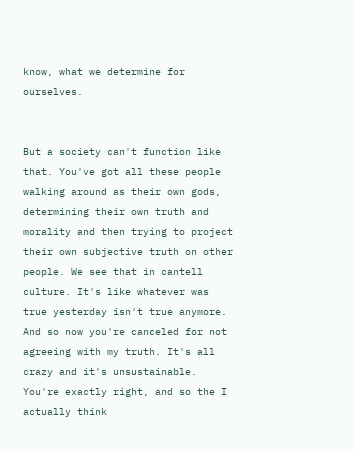know, what we determine for ourselves.


But a society can't function like that. You've got all these people walking around as their own gods, determining their own truth and morality and then trying to project their own subjective truth on other people. We see that in cantell culture. It's like whatever was true yesterday isn't true anymore. And so now you're canceled for not agreeing with my truth. It's all crazy and it's unsustainable. You're exactly right, and so the I actually think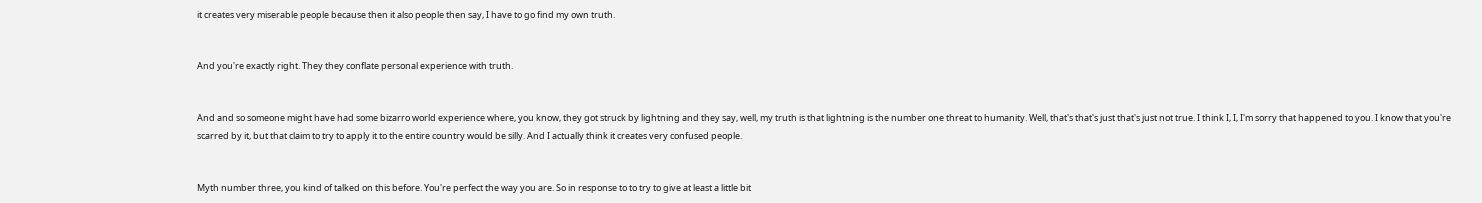it creates very miserable people because then it also people then say, I have to go find my own truth.


And you're exactly right. They they conflate personal experience with truth.


And and so someone might have had some bizarro world experience where, you know, they got struck by lightning and they say, well, my truth is that lightning is the number one threat to humanity. Well, that's that's just that's just not true. I think I, I, I'm sorry that happened to you. I know that you're scarred by it, but that claim to try to apply it to the entire country would be silly. And I actually think it creates very confused people.


Myth number three, you kind of talked on this before. You're perfect the way you are. So in response to to try to give at least a little bit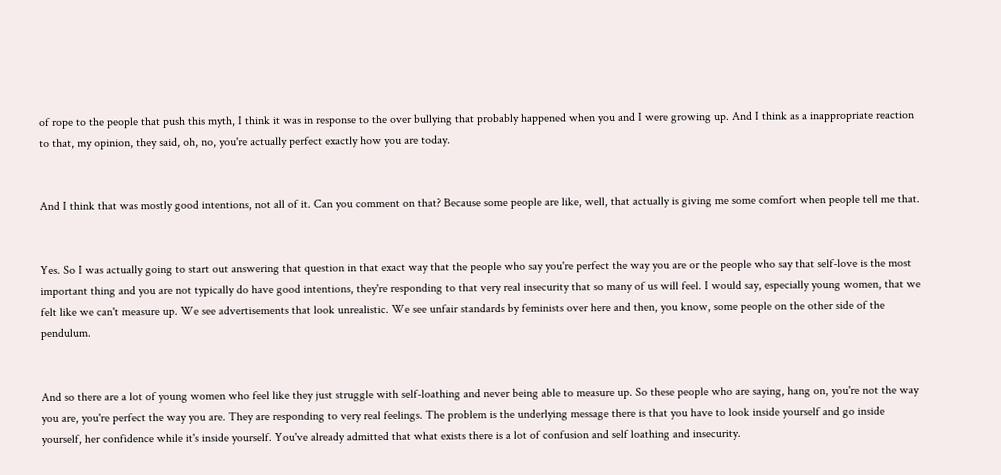of rope to the people that push this myth, I think it was in response to the over bullying that probably happened when you and I were growing up. And I think as a inappropriate reaction to that, my opinion, they said, oh, no, you're actually perfect exactly how you are today.


And I think that was mostly good intentions, not all of it. Can you comment on that? Because some people are like, well, that actually is giving me some comfort when people tell me that.


Yes. So I was actually going to start out answering that question in that exact way that the people who say you're perfect the way you are or the people who say that self-love is the most important thing and you are not typically do have good intentions, they're responding to that very real insecurity that so many of us will feel. I would say, especially young women, that we felt like we can't measure up. We see advertisements that look unrealistic. We see unfair standards by feminists over here and then, you know, some people on the other side of the pendulum.


And so there are a lot of young women who feel like they just struggle with self-loathing and never being able to measure up. So these people who are saying, hang on, you're not the way you are, you're perfect the way you are. They are responding to very real feelings. The problem is the underlying message there is that you have to look inside yourself and go inside yourself, her confidence while it's inside yourself. You've already admitted that what exists there is a lot of confusion and self loathing and insecurity.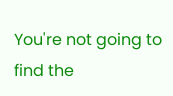You're not going to find the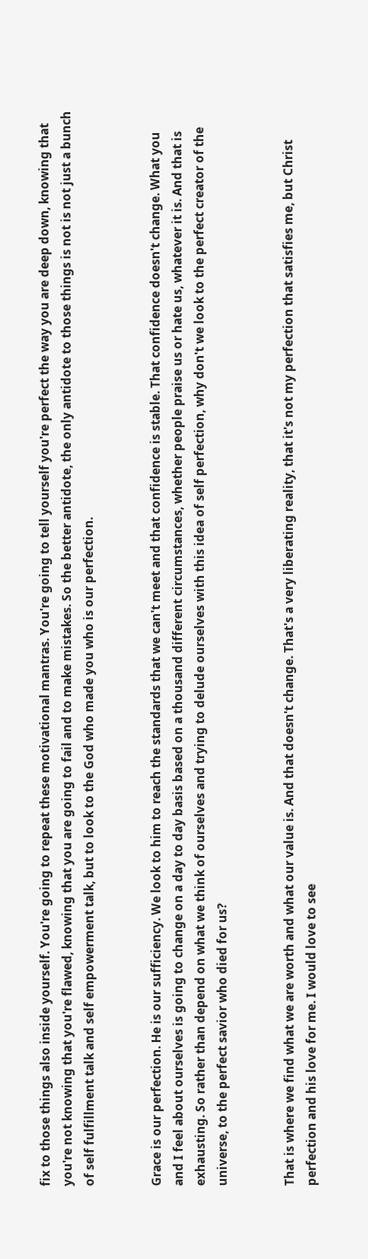fix to those things also inside yourself. You're going to repeat these motivational mantras. You're going to tell yourself you're perfect the way you are deep down, knowing that you're not knowing that you're flawed, knowing that you are going to fail and to make mistakes. So the better antidote, the only antidote to those things is not is not just a bunch of self fulfillment talk and self empowerment talk, but to look to the God who made you who is our perfection.


Grace is our perfection. He is our sufficiency. We look to him to reach the standards that we can't meet and that confidence is stable. That confidence doesn't change. What you and I feel about ourselves is going to change on a day to day basis based on a thousand different circumstances, whether people praise us or hate us, whatever it is. And that is exhausting. So rather than depend on what we think of ourselves and trying to delude ourselves with this idea of self perfection, why don't we look to the perfect creator of the universe, to the perfect savior who died for us?


That is where we find what we are worth and what our value is. And that doesn't change. That's a very liberating reality, that it's not my perfection that satisfies me, but Christ perfection and his love for me. I would love to see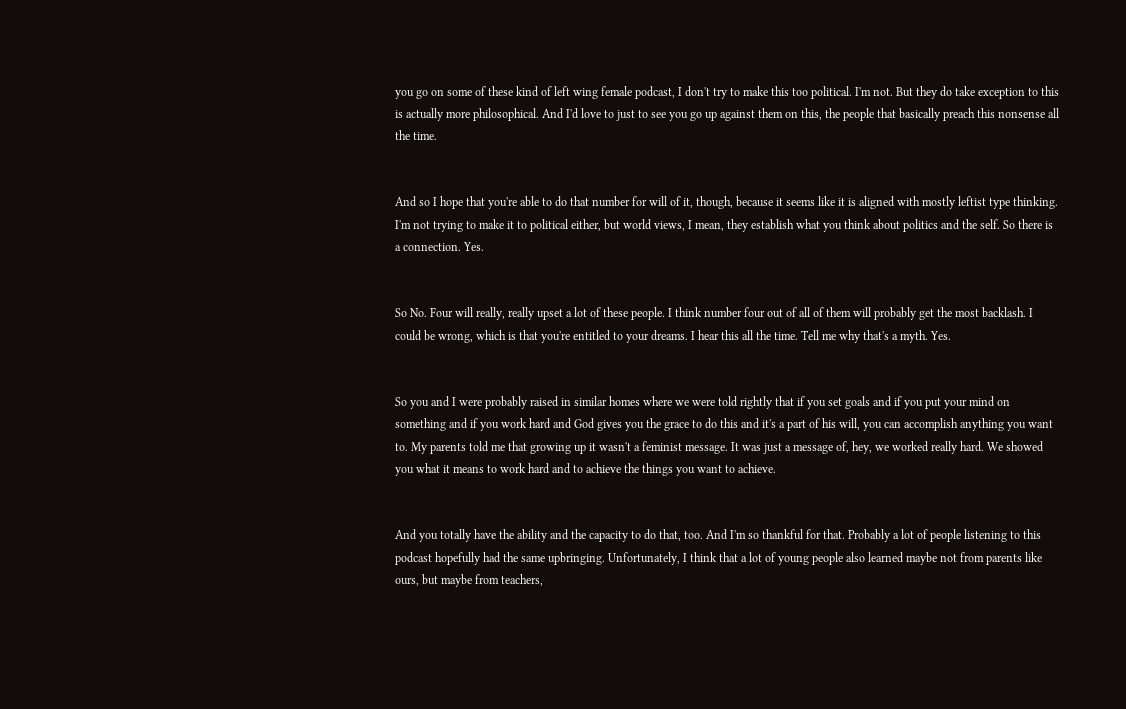you go on some of these kind of left wing female podcast, I don't try to make this too political. I'm not. But they do take exception to this is actually more philosophical. And I'd love to just to see you go up against them on this, the people that basically preach this nonsense all the time.


And so I hope that you're able to do that number for will of it, though, because it seems like it is aligned with mostly leftist type thinking. I'm not trying to make it to political either, but world views, I mean, they establish what you think about politics and the self. So there is a connection. Yes.


So No. Four will really, really upset a lot of these people. I think number four out of all of them will probably get the most backlash. I could be wrong, which is that you're entitled to your dreams. I hear this all the time. Tell me why that's a myth. Yes.


So you and I were probably raised in similar homes where we were told rightly that if you set goals and if you put your mind on something and if you work hard and God gives you the grace to do this and it's a part of his will, you can accomplish anything you want to. My parents told me that growing up it wasn't a feminist message. It was just a message of, hey, we worked really hard. We showed you what it means to work hard and to achieve the things you want to achieve.


And you totally have the ability and the capacity to do that, too. And I'm so thankful for that. Probably a lot of people listening to this podcast hopefully had the same upbringing. Unfortunately, I think that a lot of young people also learned maybe not from parents like ours, but maybe from teachers,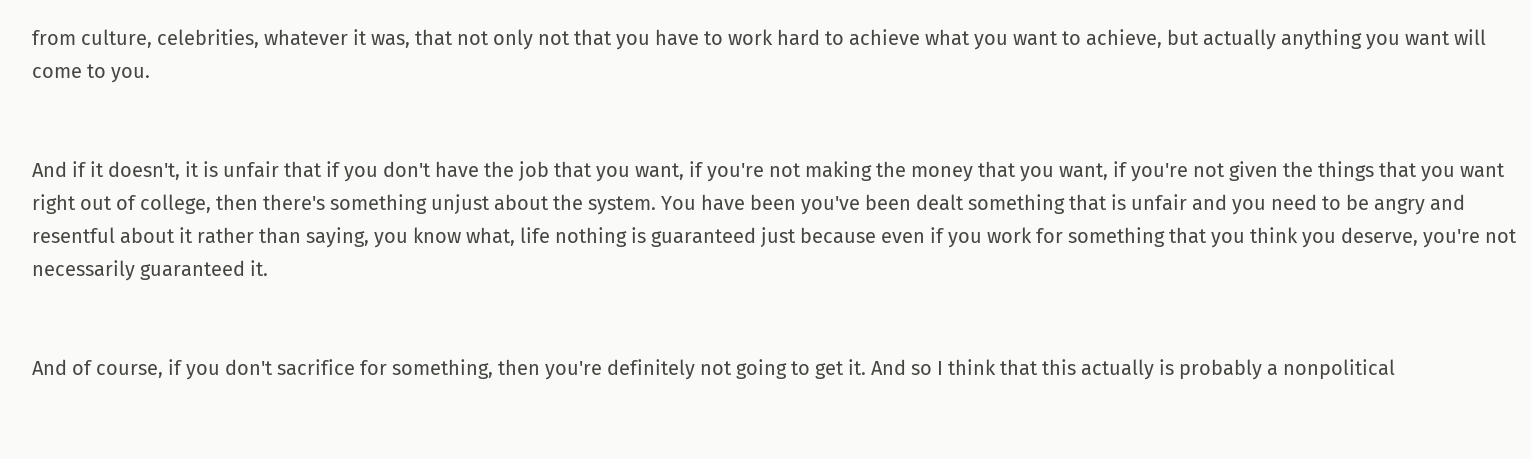from culture, celebrities, whatever it was, that not only not that you have to work hard to achieve what you want to achieve, but actually anything you want will come to you.


And if it doesn't, it is unfair that if you don't have the job that you want, if you're not making the money that you want, if you're not given the things that you want right out of college, then there's something unjust about the system. You have been you've been dealt something that is unfair and you need to be angry and resentful about it rather than saying, you know what, life nothing is guaranteed just because even if you work for something that you think you deserve, you're not necessarily guaranteed it.


And of course, if you don't sacrifice for something, then you're definitely not going to get it. And so I think that this actually is probably a nonpolitical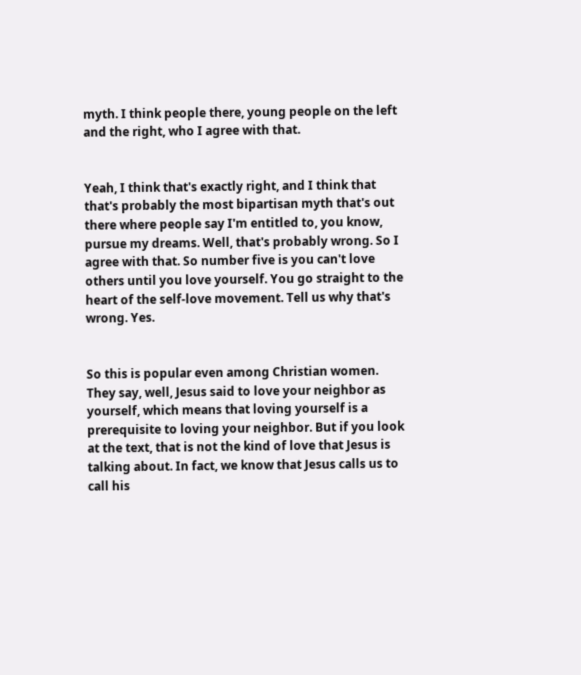myth. I think people there, young people on the left and the right, who I agree with that.


Yeah, I think that's exactly right, and I think that that's probably the most bipartisan myth that's out there where people say I'm entitled to, you know, pursue my dreams. Well, that's probably wrong. So I agree with that. So number five is you can't love others until you love yourself. You go straight to the heart of the self-love movement. Tell us why that's wrong. Yes.


So this is popular even among Christian women. They say, well, Jesus said to love your neighbor as yourself, which means that loving yourself is a prerequisite to loving your neighbor. But if you look at the text, that is not the kind of love that Jesus is talking about. In fact, we know that Jesus calls us to call his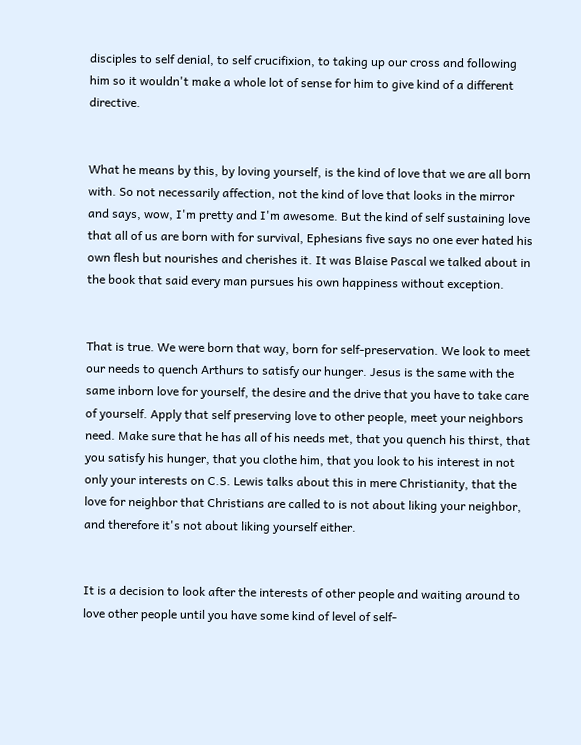disciples to self denial, to self crucifixion, to taking up our cross and following him so it wouldn't make a whole lot of sense for him to give kind of a different directive.


What he means by this, by loving yourself, is the kind of love that we are all born with. So not necessarily affection, not the kind of love that looks in the mirror and says, wow, I'm pretty and I'm awesome. But the kind of self sustaining love that all of us are born with for survival, Ephesians five says no one ever hated his own flesh but nourishes and cherishes it. It was Blaise Pascal we talked about in the book that said every man pursues his own happiness without exception.


That is true. We were born that way, born for self-preservation. We look to meet our needs to quench Arthurs to satisfy our hunger. Jesus is the same with the same inborn love for yourself, the desire and the drive that you have to take care of yourself. Apply that self preserving love to other people, meet your neighbors need. Make sure that he has all of his needs met, that you quench his thirst, that you satisfy his hunger, that you clothe him, that you look to his interest in not only your interests on C.S. Lewis talks about this in mere Christianity, that the love for neighbor that Christians are called to is not about liking your neighbor, and therefore it's not about liking yourself either.


It is a decision to look after the interests of other people and waiting around to love other people until you have some kind of level of self-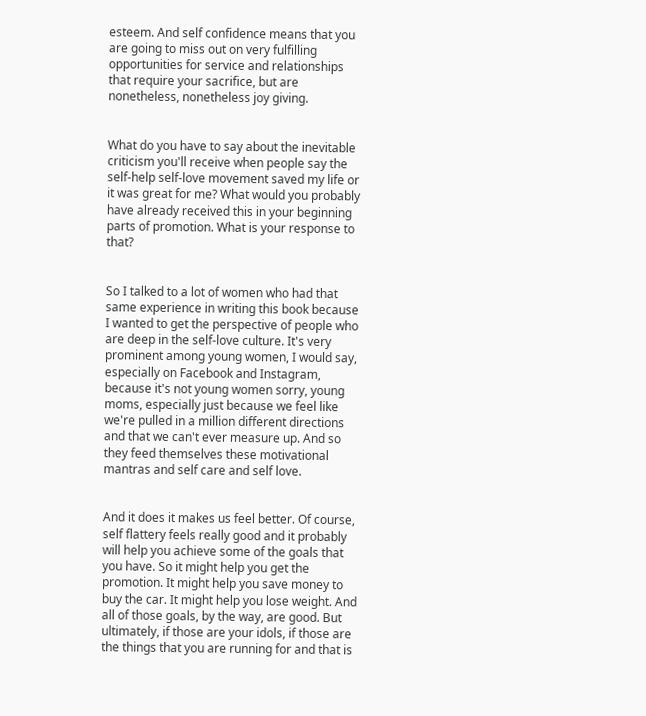esteem. And self confidence means that you are going to miss out on very fulfilling opportunities for service and relationships that require your sacrifice, but are nonetheless, nonetheless joy giving.


What do you have to say about the inevitable criticism you'll receive when people say the self-help self-love movement saved my life or it was great for me? What would you probably have already received this in your beginning parts of promotion. What is your response to that?


So I talked to a lot of women who had that same experience in writing this book because I wanted to get the perspective of people who are deep in the self-love culture. It's very prominent among young women, I would say, especially on Facebook and Instagram, because it's not young women sorry, young moms, especially just because we feel like we're pulled in a million different directions and that we can't ever measure up. And so they feed themselves these motivational mantras and self care and self love.


And it does it makes us feel better. Of course, self flattery feels really good and it probably will help you achieve some of the goals that you have. So it might help you get the promotion. It might help you save money to buy the car. It might help you lose weight. And all of those goals, by the way, are good. But ultimately, if those are your idols, if those are the things that you are running for and that is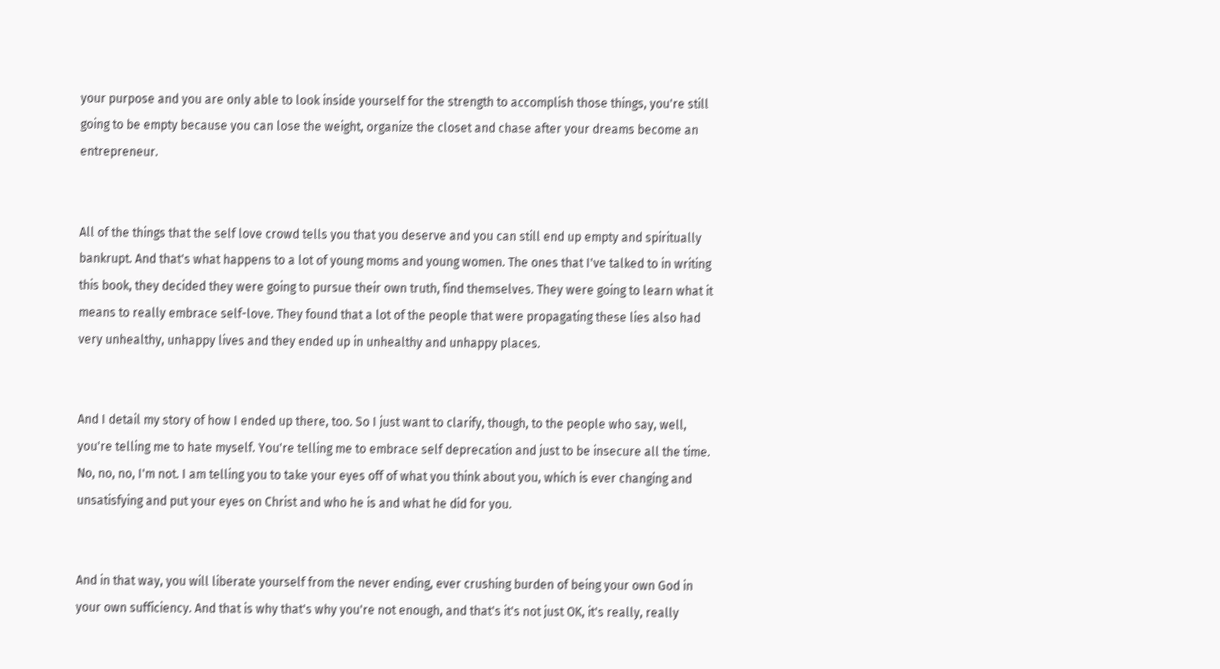your purpose and you are only able to look inside yourself for the strength to accomplish those things, you're still going to be empty because you can lose the weight, organize the closet and chase after your dreams become an entrepreneur.


All of the things that the self love crowd tells you that you deserve and you can still end up empty and spiritually bankrupt. And that's what happens to a lot of young moms and young women. The ones that I've talked to in writing this book, they decided they were going to pursue their own truth, find themselves. They were going to learn what it means to really embrace self-love. They found that a lot of the people that were propagating these lies also had very unhealthy, unhappy lives and they ended up in unhealthy and unhappy places.


And I detail my story of how I ended up there, too. So I just want to clarify, though, to the people who say, well, you're telling me to hate myself. You're telling me to embrace self deprecation and just to be insecure all the time. No, no, no, I'm not. I am telling you to take your eyes off of what you think about you, which is ever changing and unsatisfying and put your eyes on Christ and who he is and what he did for you.


And in that way, you will liberate yourself from the never ending, ever crushing burden of being your own God in your own sufficiency. And that is why that's why you're not enough, and that's it's not just OK, it's really, really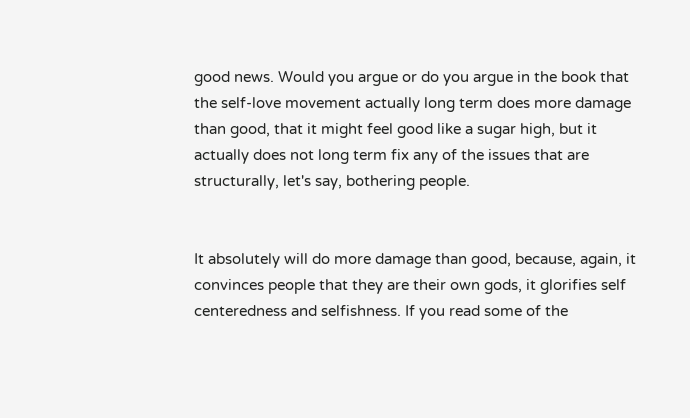good news. Would you argue or do you argue in the book that the self-love movement actually long term does more damage than good, that it might feel good like a sugar high, but it actually does not long term fix any of the issues that are structurally, let's say, bothering people.


It absolutely will do more damage than good, because, again, it convinces people that they are their own gods, it glorifies self centeredness and selfishness. If you read some of the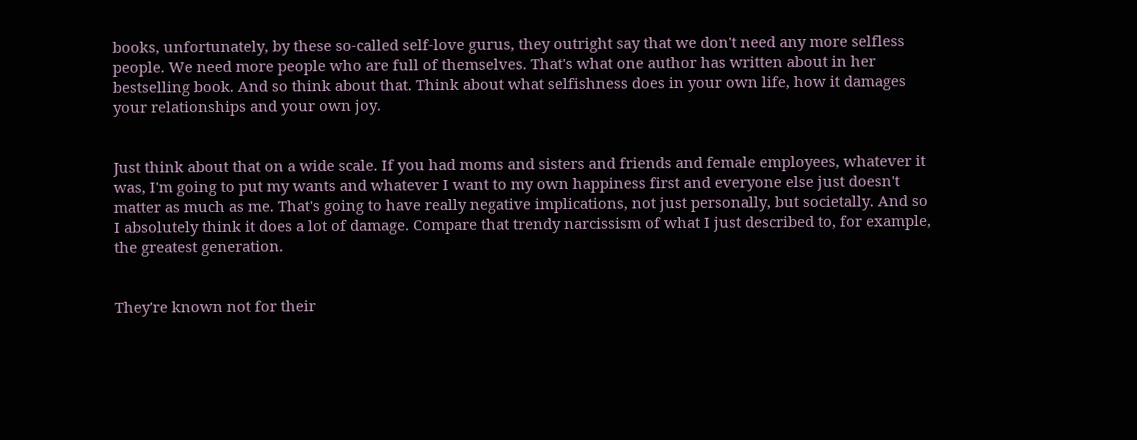books, unfortunately, by these so-called self-love gurus, they outright say that we don't need any more selfless people. We need more people who are full of themselves. That's what one author has written about in her bestselling book. And so think about that. Think about what selfishness does in your own life, how it damages your relationships and your own joy.


Just think about that on a wide scale. If you had moms and sisters and friends and female employees, whatever it was, I'm going to put my wants and whatever I want to my own happiness first and everyone else just doesn't matter as much as me. That's going to have really negative implications, not just personally, but societally. And so I absolutely think it does a lot of damage. Compare that trendy narcissism of what I just described to, for example, the greatest generation.


They're known not for their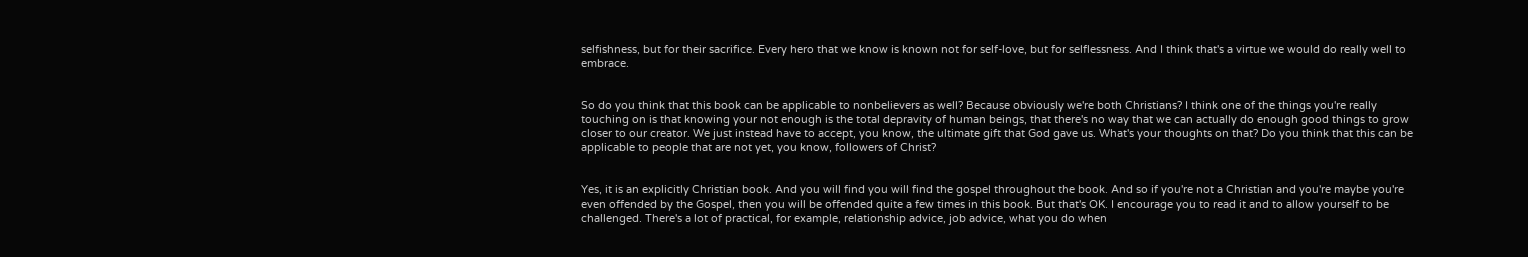selfishness, but for their sacrifice. Every hero that we know is known not for self-love, but for selflessness. And I think that's a virtue we would do really well to embrace.


So do you think that this book can be applicable to nonbelievers as well? Because obviously we're both Christians? I think one of the things you're really touching on is that knowing your not enough is the total depravity of human beings, that there's no way that we can actually do enough good things to grow closer to our creator. We just instead have to accept, you know, the ultimate gift that God gave us. What's your thoughts on that? Do you think that this can be applicable to people that are not yet, you know, followers of Christ?


Yes, it is an explicitly Christian book. And you will find you will find the gospel throughout the book. And so if you're not a Christian and you're maybe you're even offended by the Gospel, then you will be offended quite a few times in this book. But that's OK. I encourage you to read it and to allow yourself to be challenged. There's a lot of practical, for example, relationship advice, job advice, what you do when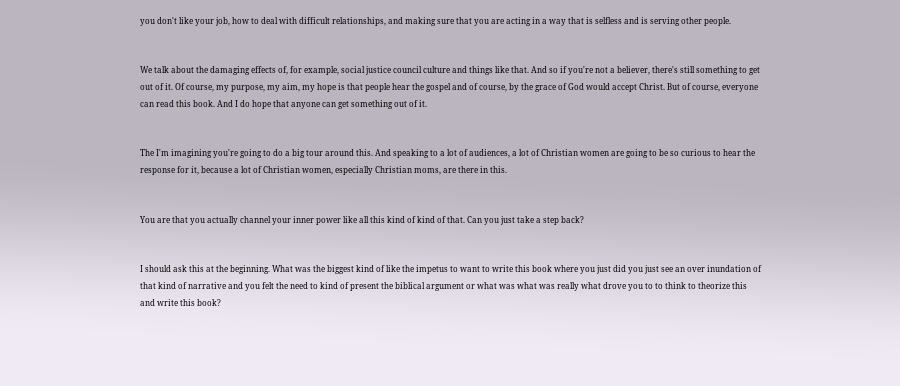you don't like your job, how to deal with difficult relationships, and making sure that you are acting in a way that is selfless and is serving other people.


We talk about the damaging effects of, for example, social justice council culture and things like that. And so if you're not a believer, there's still something to get out of it. Of course, my purpose, my aim, my hope is that people hear the gospel and of course, by the grace of God would accept Christ. But of course, everyone can read this book. And I do hope that anyone can get something out of it.


The I'm imagining you're going to do a big tour around this. And speaking to a lot of audiences, a lot of Christian women are going to be so curious to hear the response for it, because a lot of Christian women, especially Christian moms, are there in this.


You are that you actually channel your inner power like all this kind of kind of that. Can you just take a step back?


I should ask this at the beginning. What was the biggest kind of like the impetus to want to write this book where you just did you just see an over inundation of that kind of narrative and you felt the need to kind of present the biblical argument or what was what was really what drove you to to think to theorize this and write this book?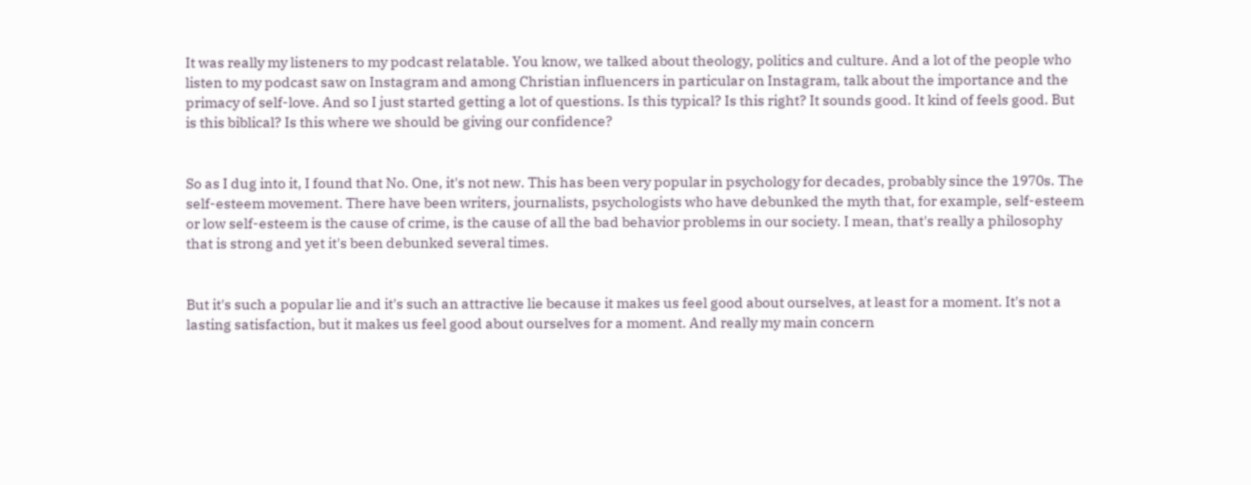It was really my listeners to my podcast relatable. You know, we talked about theology, politics and culture. And a lot of the people who listen to my podcast saw on Instagram and among Christian influencers in particular on Instagram, talk about the importance and the primacy of self-love. And so I just started getting a lot of questions. Is this typical? Is this right? It sounds good. It kind of feels good. But is this biblical? Is this where we should be giving our confidence?


So as I dug into it, I found that No. One, it's not new. This has been very popular in psychology for decades, probably since the 1970s. The self-esteem movement. There have been writers, journalists, psychologists who have debunked the myth that, for example, self-esteem or low self-esteem is the cause of crime, is the cause of all the bad behavior problems in our society. I mean, that's really a philosophy that is strong and yet it's been debunked several times.


But it's such a popular lie and it's such an attractive lie because it makes us feel good about ourselves, at least for a moment. It's not a lasting satisfaction, but it makes us feel good about ourselves for a moment. And really my main concern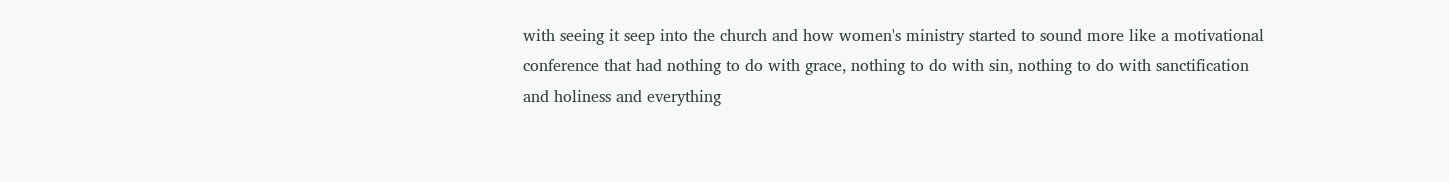with seeing it seep into the church and how women's ministry started to sound more like a motivational conference that had nothing to do with grace, nothing to do with sin, nothing to do with sanctification and holiness and everything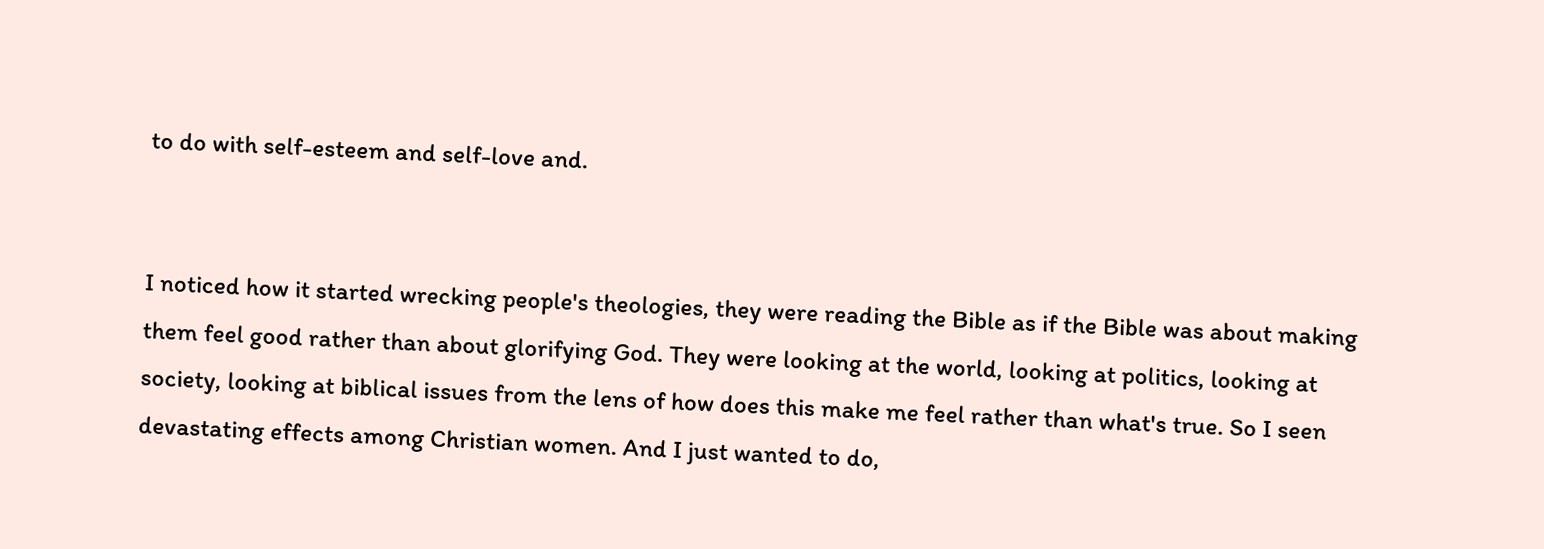to do with self-esteem and self-love and.


I noticed how it started wrecking people's theologies, they were reading the Bible as if the Bible was about making them feel good rather than about glorifying God. They were looking at the world, looking at politics, looking at society, looking at biblical issues from the lens of how does this make me feel rather than what's true. So I seen devastating effects among Christian women. And I just wanted to do,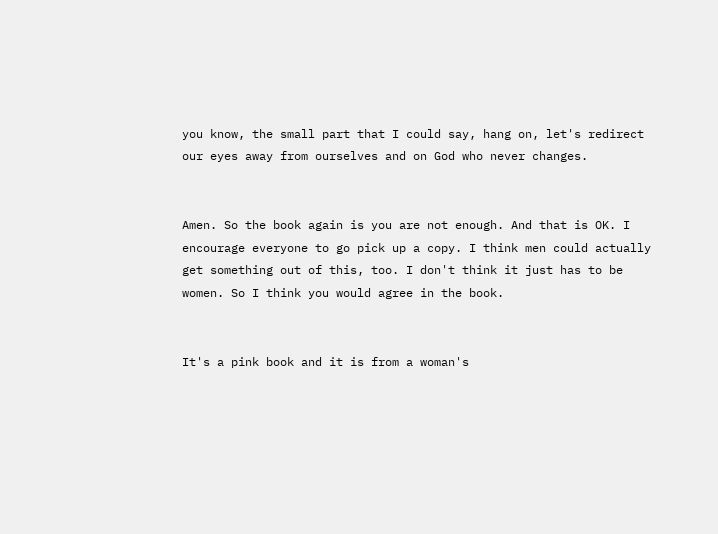you know, the small part that I could say, hang on, let's redirect our eyes away from ourselves and on God who never changes.


Amen. So the book again is you are not enough. And that is OK. I encourage everyone to go pick up a copy. I think men could actually get something out of this, too. I don't think it just has to be women. So I think you would agree in the book.


It's a pink book and it is from a woman's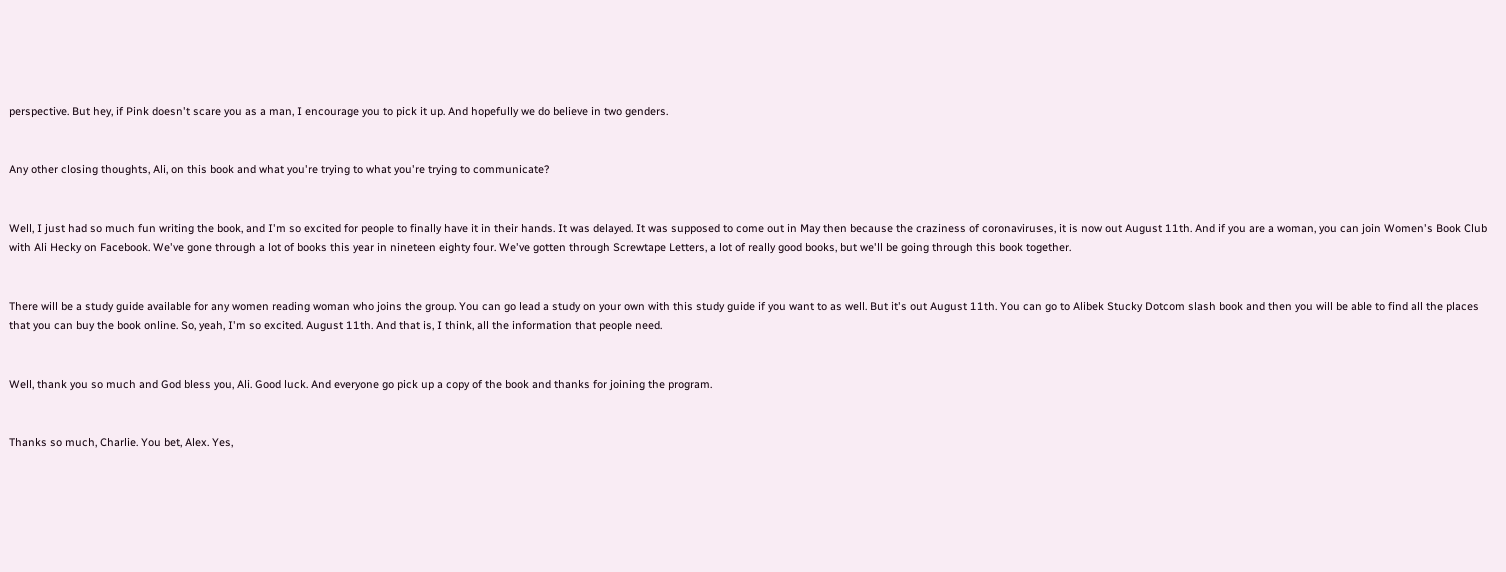perspective. But hey, if Pink doesn't scare you as a man, I encourage you to pick it up. And hopefully we do believe in two genders.


Any other closing thoughts, Ali, on this book and what you're trying to what you're trying to communicate?


Well, I just had so much fun writing the book, and I'm so excited for people to finally have it in their hands. It was delayed. It was supposed to come out in May then because the craziness of coronaviruses, it is now out August 11th. And if you are a woman, you can join Women's Book Club with Ali Hecky on Facebook. We've gone through a lot of books this year in nineteen eighty four. We've gotten through Screwtape Letters, a lot of really good books, but we'll be going through this book together.


There will be a study guide available for any women reading woman who joins the group. You can go lead a study on your own with this study guide if you want to as well. But it's out August 11th. You can go to Alibek Stucky Dotcom slash book and then you will be able to find all the places that you can buy the book online. So, yeah, I'm so excited. August 11th. And that is, I think, all the information that people need.


Well, thank you so much and God bless you, Ali. Good luck. And everyone go pick up a copy of the book and thanks for joining the program.


Thanks so much, Charlie. You bet, Alex. Yes,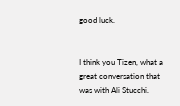good luck.


I think you Tizen, what a great conversation that was with Ali Stucchi.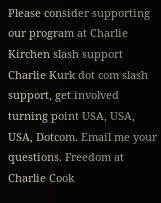Please consider supporting our program at Charlie Kirchen slash support Charlie Kurk dot com slash support, get involved turning point USA, USA, USA, Dotcom. Email me your questions. Freedom at Charlie Cook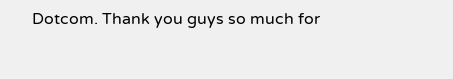Dotcom. Thank you guys so much for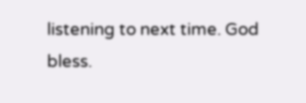listening to next time. God bless.